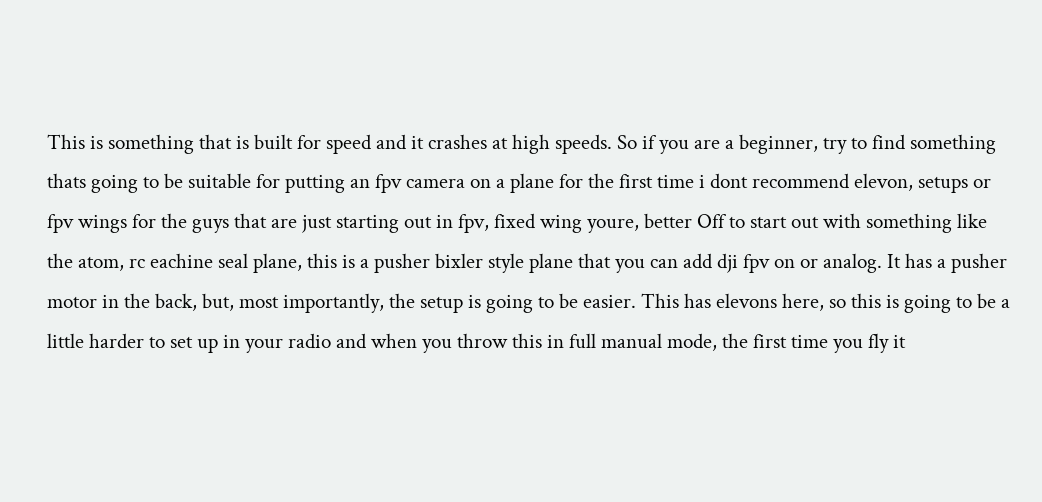This is something that is built for speed and it crashes at high speeds. So if you are a beginner, try to find something thats going to be suitable for putting an fpv camera on a plane for the first time i dont recommend elevon, setups or fpv wings for the guys that are just starting out in fpv, fixed wing youre, better Off to start out with something like the atom, rc eachine seal plane, this is a pusher bixler style plane that you can add dji fpv on or analog. It has a pusher motor in the back, but, most importantly, the setup is going to be easier. This has elevons here, so this is going to be a little harder to set up in your radio and when you throw this in full manual mode, the first time you fly it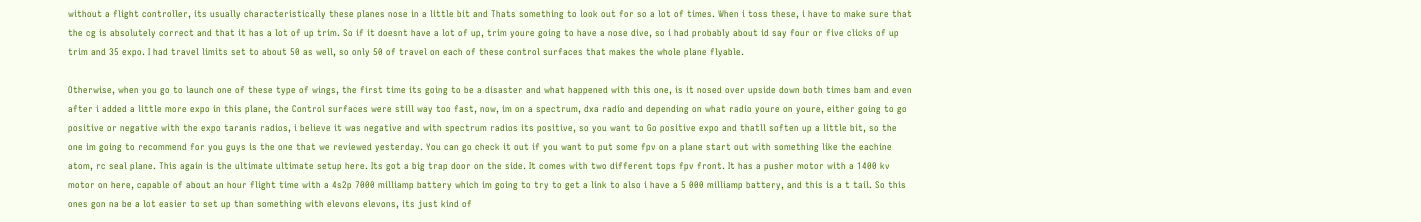without a flight controller, its usually characteristically these planes nose in a little bit and Thats something to look out for so a lot of times. When i toss these, i have to make sure that the cg is absolutely correct and that it has a lot of up trim. So if it doesnt have a lot of up, trim youre going to have a nose dive, so i had probably about id say four or five clicks of up trim and 35 expo. I had travel limits set to about 50 as well, so only 50 of travel on each of these control surfaces that makes the whole plane flyable.

Otherwise, when you go to launch one of these type of wings, the first time its going to be a disaster and what happened with this one, is it nosed over upside down both times bam and even after i added a little more expo in this plane, the Control surfaces were still way too fast, now, im on a spectrum, dxa radio and depending on what radio youre on youre, either going to go positive or negative with the expo taranis radios, i believe it was negative and with spectrum radios its positive, so you want to Go positive expo and thatll soften up a little bit, so the one im going to recommend for you guys is the one that we reviewed yesterday. You can go check it out if you want to put some fpv on a plane start out with something like the eachine atom, rc seal plane. This again is the ultimate ultimate setup here. Its got a big trap door on the side. It comes with two different tops fpv front. It has a pusher motor with a 1400 kv motor on here, capable of about an hour flight time with a 4s2p 7000 milliamp battery which im going to try to get a link to also i have a 5 000 milliamp battery, and this is a t tail. So this ones gon na be a lot easier to set up than something with elevons elevons, its just kind of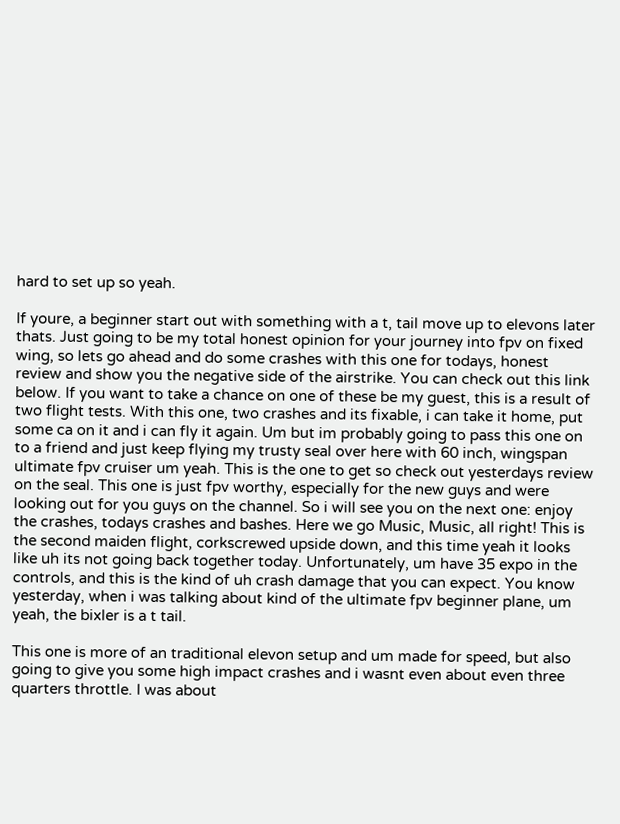hard to set up so yeah.

If youre, a beginner start out with something with a t, tail move up to elevons later thats. Just going to be my total honest opinion for your journey into fpv on fixed wing, so lets go ahead and do some crashes with this one for todays, honest review and show you the negative side of the airstrike. You can check out this link below. If you want to take a chance on one of these be my guest, this is a result of two flight tests. With this one, two crashes and its fixable, i can take it home, put some ca on it and i can fly it again. Um but im probably going to pass this one on to a friend and just keep flying my trusty seal over here with 60 inch, wingspan ultimate fpv cruiser um yeah. This is the one to get so check out yesterdays review on the seal. This one is just fpv worthy, especially for the new guys and were looking out for you guys on the channel. So i will see you on the next one: enjoy the crashes, todays crashes and bashes. Here we go Music, Music, all right! This is the second maiden flight, corkscrewed upside down, and this time yeah it looks like uh its not going back together today. Unfortunately, um have 35 expo in the controls, and this is the kind of uh crash damage that you can expect. You know yesterday, when i was talking about kind of the ultimate fpv beginner plane, um yeah, the bixler is a t tail.

This one is more of an traditional elevon setup and um made for speed, but also going to give you some high impact crashes and i wasnt even about even three quarters throttle. I was about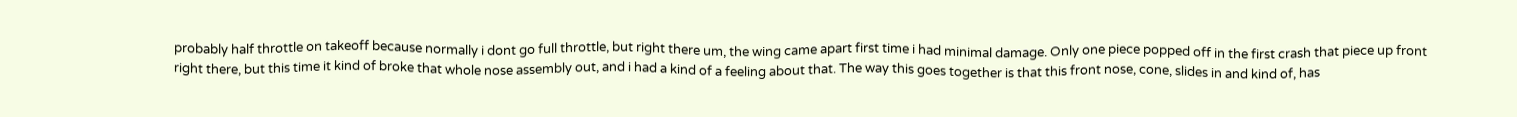probably half throttle on takeoff because normally i dont go full throttle, but right there um, the wing came apart first time i had minimal damage. Only one piece popped off in the first crash that piece up front right there, but this time it kind of broke that whole nose assembly out, and i had a kind of a feeling about that. The way this goes together is that this front nose, cone, slides in and kind of, has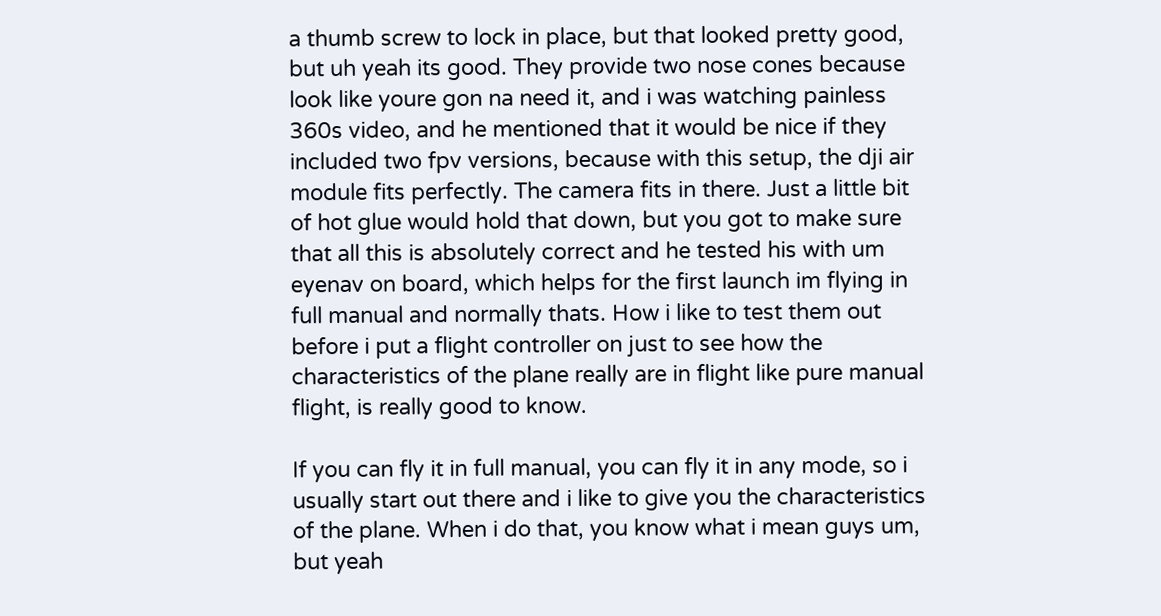a thumb screw to lock in place, but that looked pretty good, but uh yeah its good. They provide two nose cones because look like youre gon na need it, and i was watching painless 360s video, and he mentioned that it would be nice if they included two fpv versions, because with this setup, the dji air module fits perfectly. The camera fits in there. Just a little bit of hot glue would hold that down, but you got to make sure that all this is absolutely correct and he tested his with um eyenav on board, which helps for the first launch im flying in full manual and normally thats. How i like to test them out before i put a flight controller on just to see how the characteristics of the plane really are in flight like pure manual flight, is really good to know.

If you can fly it in full manual, you can fly it in any mode, so i usually start out there and i like to give you the characteristics of the plane. When i do that, you know what i mean guys um, but yeah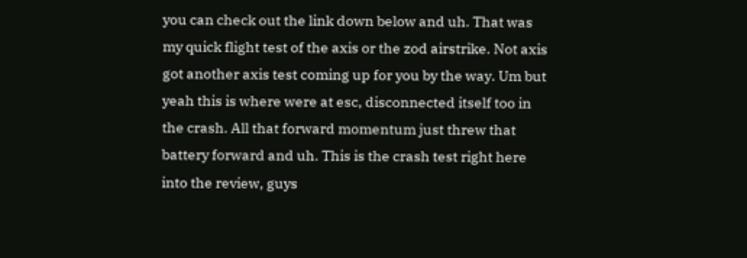you can check out the link down below and uh. That was my quick flight test of the axis or the zod airstrike. Not axis got another axis test coming up for you by the way. Um but yeah this is where were at esc, disconnected itself too in the crash. All that forward momentum just threw that battery forward and uh. This is the crash test right here into the review, guys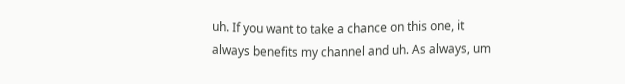uh. If you want to take a chance on this one, it always benefits my channel and uh. As always, um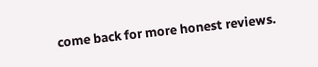come back for more honest reviews.